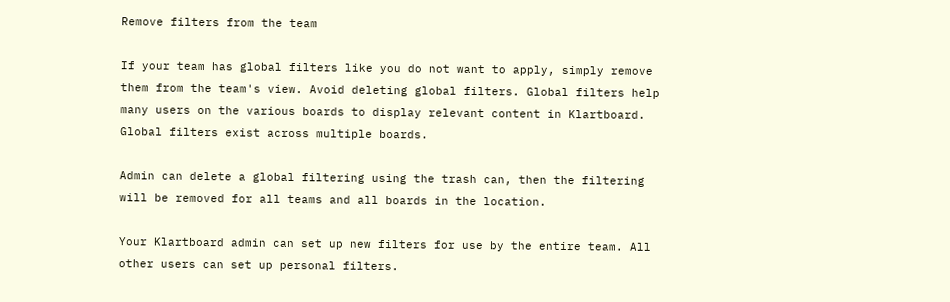Remove filters from the team

If your team has global filters like you do not want to apply, simply remove them from the team's view. Avoid deleting global filters. Global filters help many users on the various boards to display relevant content in Klartboard. Global filters exist across multiple boards.

Admin can delete a global filtering using the trash can, then the filtering will be removed for all teams and all boards in the location.

Your Klartboard admin can set up new filters for use by the entire team. All other users can set up personal filters.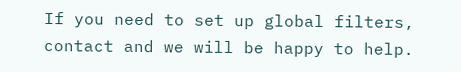If you need to set up global filters, contact and we will be happy to help.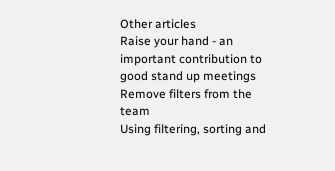Other articles
Raise your hand - an important contribution to good stand up meetings
Remove filters from the team
Using filtering, sorting and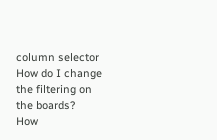column selector
How do I change the filtering on the boards?
How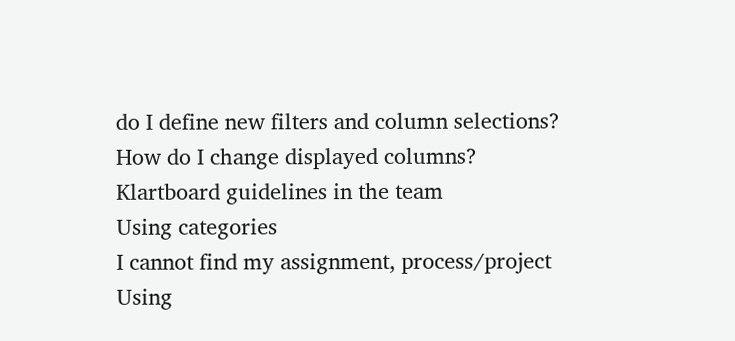do I define new filters and column selections?
How do I change displayed columns?
Klartboard guidelines in the team
Using categories
I cannot find my assignment, process/project
Using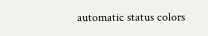automatic status colors